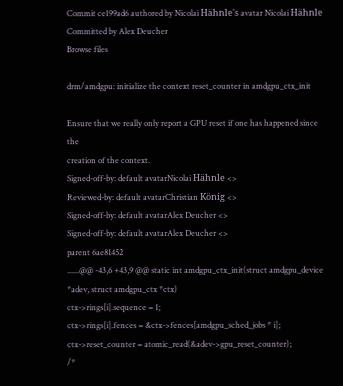Commit ce199ad6 authored by Nicolai Hähnle's avatar Nicolai Hähnle Committed by Alex Deucher
Browse files

drm/amdgpu: initialize the context reset_counter in amdgpu_ctx_init

Ensure that we really only report a GPU reset if one has happened since the
creation of the context.
Signed-off-by: default avatarNicolai Hähnle <>
Reviewed-by: default avatarChristian König <>
Signed-off-by: default avatarAlex Deucher <>
Signed-off-by: default avatarAlex Deucher <>
parent 6ae81452
......@@ -43,6 +43,9 @@ static int amdgpu_ctx_init(struct amdgpu_device *adev, struct amdgpu_ctx *ctx)
ctx->rings[i].sequence = 1;
ctx->rings[i].fences = &ctx->fences[amdgpu_sched_jobs * i];
ctx->reset_counter = atomic_read(&adev->gpu_reset_counter);
/*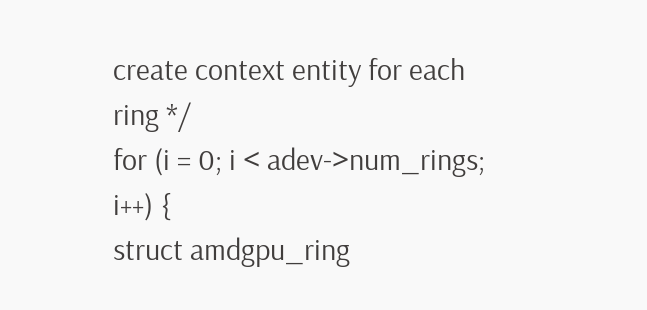create context entity for each ring */
for (i = 0; i < adev->num_rings; i++) {
struct amdgpu_ring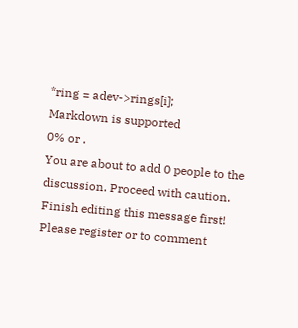*ring = adev->rings[i];
Markdown is supported
0% or .
You are about to add 0 people to the discussion. Proceed with caution.
Finish editing this message first!
Please register or to comment